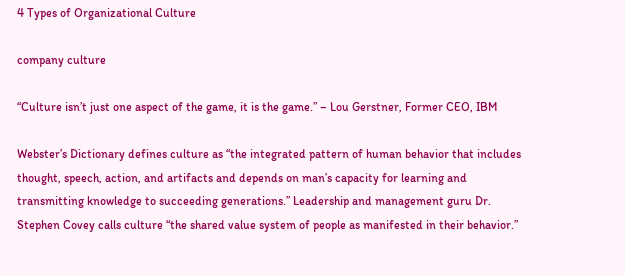4 Types of Organizational Culture

company culture

“Culture isn’t just one aspect of the game, it is the game.” – Lou Gerstner, Former CEO, IBM

Webster’s Dictionary defines culture as “the integrated pattern of human behavior that includes thought, speech, action, and artifacts and depends on man’s capacity for learning and transmitting knowledge to succeeding generations.” Leadership and management guru Dr. Stephen Covey calls culture “the shared value system of people as manifested in their behavior.”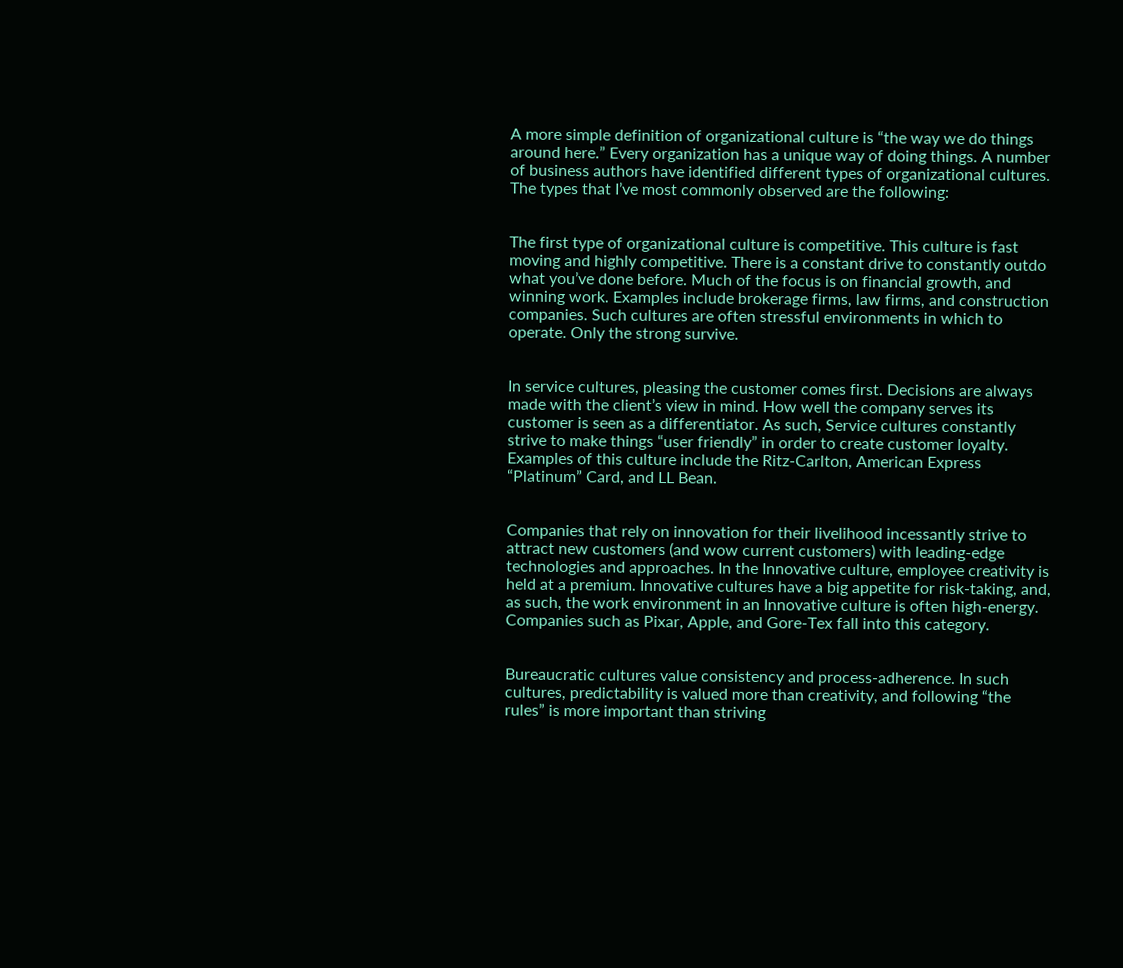A more simple definition of organizational culture is “the way we do things around here.” Every organization has a unique way of doing things. A number of business authors have identified different types of organizational cultures. The types that I’ve most commonly observed are the following:


The first type of organizational culture is competitive. This culture is fast moving and highly competitive. There is a constant drive to constantly outdo what you’ve done before. Much of the focus is on financial growth, and winning work. Examples include brokerage firms, law firms, and construction companies. Such cultures are often stressful environments in which to operate. Only the strong survive.


In service cultures, pleasing the customer comes first. Decisions are always made with the client’s view in mind. How well the company serves its customer is seen as a differentiator. As such, Service cultures constantly strive to make things “user friendly” in order to create customer loyalty. Examples of this culture include the Ritz-Carlton, American Express “Platinum” Card, and LL Bean.


Companies that rely on innovation for their livelihood incessantly strive to attract new customers (and wow current customers) with leading-edge technologies and approaches. In the Innovative culture, employee creativity is held at a premium. Innovative cultures have a big appetite for risk-taking, and, as such, the work environment in an Innovative culture is often high-energy. Companies such as Pixar, Apple, and Gore-Tex fall into this category.


Bureaucratic cultures value consistency and process-adherence. In such cultures, predictability is valued more than creativity, and following “the rules” is more important than striving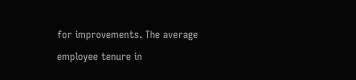for improvements. The average employee tenure in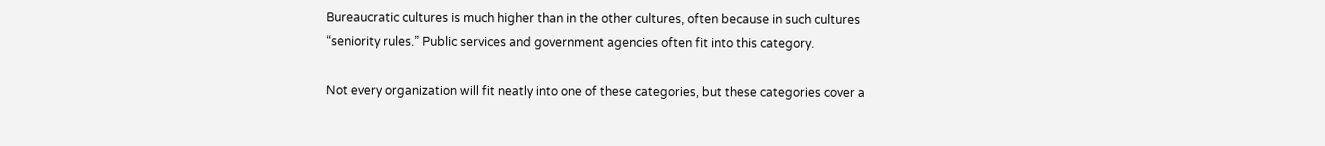Bureaucratic cultures is much higher than in the other cultures, often because in such cultures “seniority rules.” Public services and government agencies often fit into this category.

Not every organization will fit neatly into one of these categories, but these categories cover a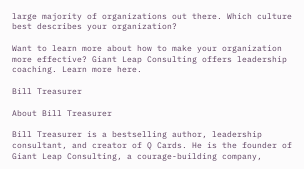large majority of organizations out there. Which culture best describes your organization?

Want to learn more about how to make your organization more effective? Giant Leap Consulting offers leadership coaching. Learn more here.

Bill Treasurer

About Bill Treasurer

Bill Treasurer is a bestselling author, leadership consultant, and creator of Q Cards. He is the founder of Giant Leap Consulting, a courage-building company,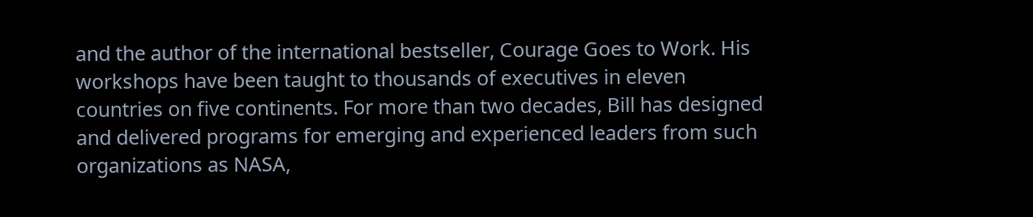and the author of the international bestseller, Courage Goes to Work. His workshops have been taught to thousands of executives in eleven countries on five continents. For more than two decades, Bill has designed and delivered programs for emerging and experienced leaders from such organizations as NASA,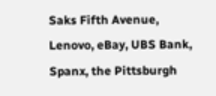Saks Fifth Avenue, Lenovo, eBay, UBS Bank, Spanx, the Pittsburgh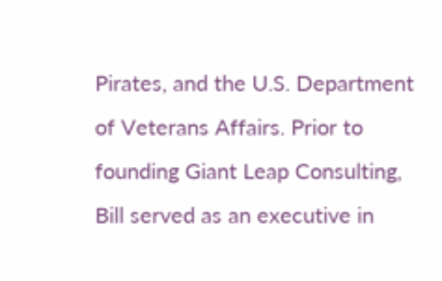Pirates, and the U.S. Department of Veterans Affairs. Prior to founding Giant Leap Consulting, Bill served as an executive in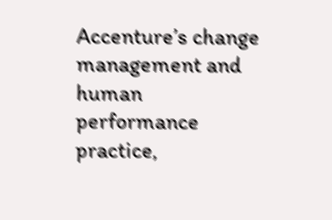Accenture’s change management and human performance practice,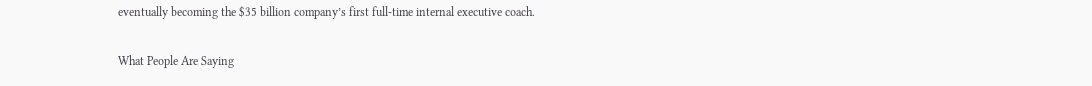eventually becoming the $35 billion company’s first full-time internal executive coach.

What People Are Saying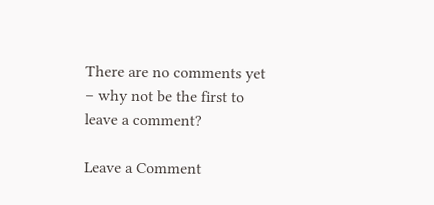There are no comments yet – why not be the first to leave a comment?

Leave a Comment